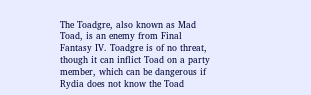The Toadgre, also known as Mad Toad, is an enemy from Final Fantasy IV. Toadgre is of no threat, though it can inflict Toad on a party member, which can be dangerous if Rydia does not know the Toad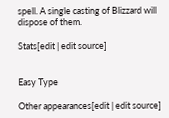spell. A single casting of Blizzard will dispose of them.

Stats[edit | edit source]


Easy Type

Other appearances[edit | edit source]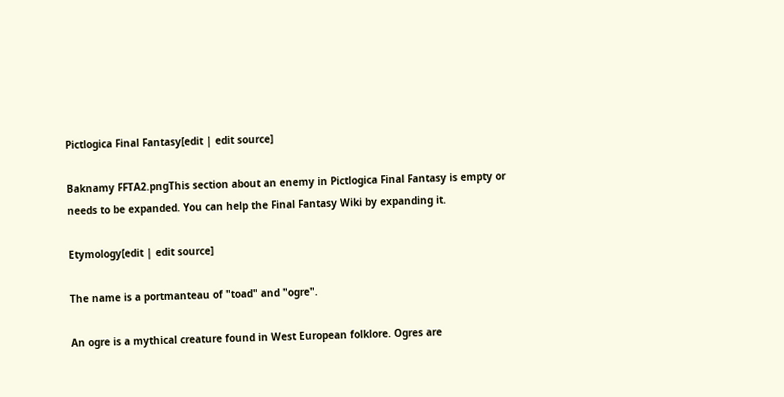Pictlogica Final Fantasy[edit | edit source]

Baknamy FFTA2.pngThis section about an enemy in Pictlogica Final Fantasy is empty or needs to be expanded. You can help the Final Fantasy Wiki by expanding it.

Etymology[edit | edit source]

The name is a portmanteau of "toad" and "ogre".

An ogre is a mythical creature found in West European folklore. Ogres are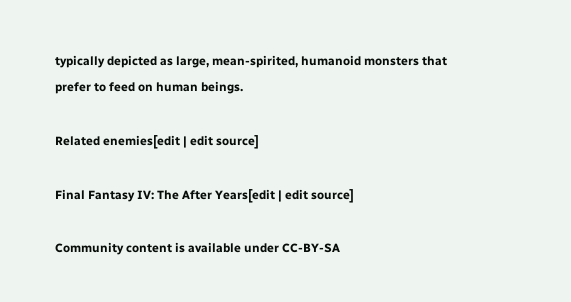typically depicted as large, mean-spirited, humanoid monsters that prefer to feed on human beings.

Related enemies[edit | edit source]

Final Fantasy IV: The After Years[edit | edit source]

Community content is available under CC-BY-SA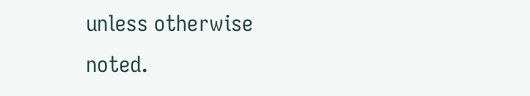unless otherwise noted.